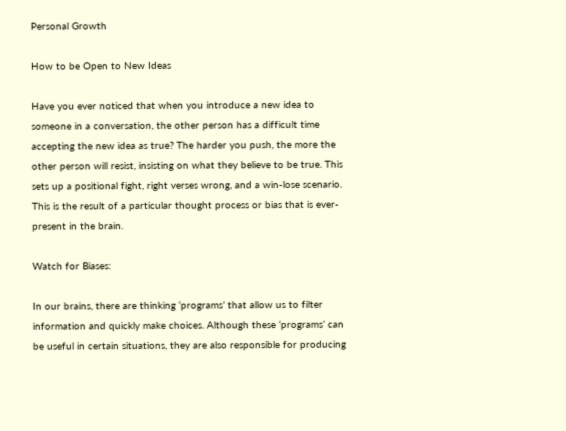Personal Growth

How to be Open to New Ideas

Have you ever noticed that when you introduce a new idea to someone in a conversation, the other person has a difficult time accepting the new idea as true? The harder you push, the more the other person will resist, insisting on what they believe to be true. This sets up a positional fight, right verses wrong, and a win-lose scenario. This is the result of a particular thought process or bias that is ever-present in the brain.

Watch for Biases:

In our brains, there are thinking ‘programs’ that allow us to filter information and quickly make choices. Although these ‘programs’ can be useful in certain situations, they are also responsible for producing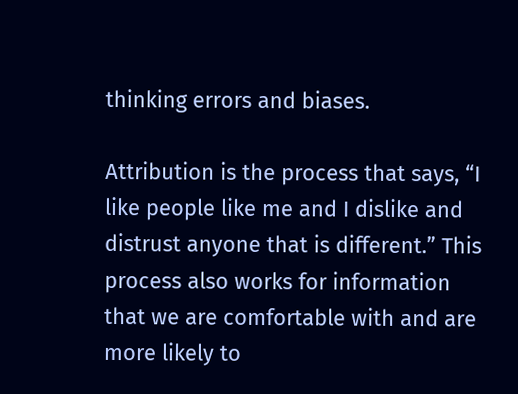thinking errors and biases.

Attribution is the process that says, “I like people like me and I dislike and distrust anyone that is different.” This process also works for information that we are comfortable with and are more likely to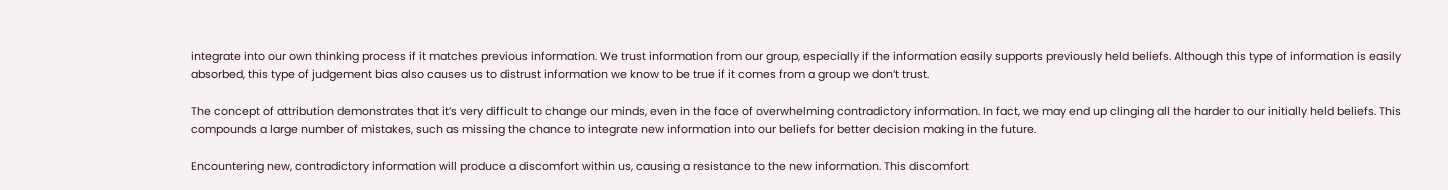integrate into our own thinking process if it matches previous information. We trust information from our group, especially if the information easily supports previously held beliefs. Although this type of information is easily absorbed, this type of judgement bias also causes us to distrust information we know to be true if it comes from a group we don’t trust.

The concept of attribution demonstrates that it’s very difficult to change our minds, even in the face of overwhelming contradictory information. In fact, we may end up clinging all the harder to our initially held beliefs. This compounds a large number of mistakes, such as missing the chance to integrate new information into our beliefs for better decision making in the future.

Encountering new, contradictory information will produce a discomfort within us, causing a resistance to the new information. This discomfort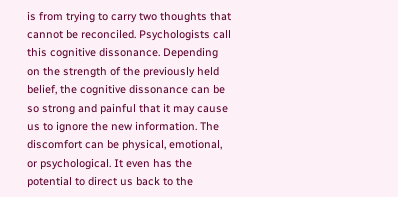is from trying to carry two thoughts that cannot be reconciled. Psychologists call this cognitive dissonance. Depending on the strength of the previously held belief, the cognitive dissonance can be so strong and painful that it may cause us to ignore the new information. The discomfort can be physical, emotional, or psychological. It even has the potential to direct us back to the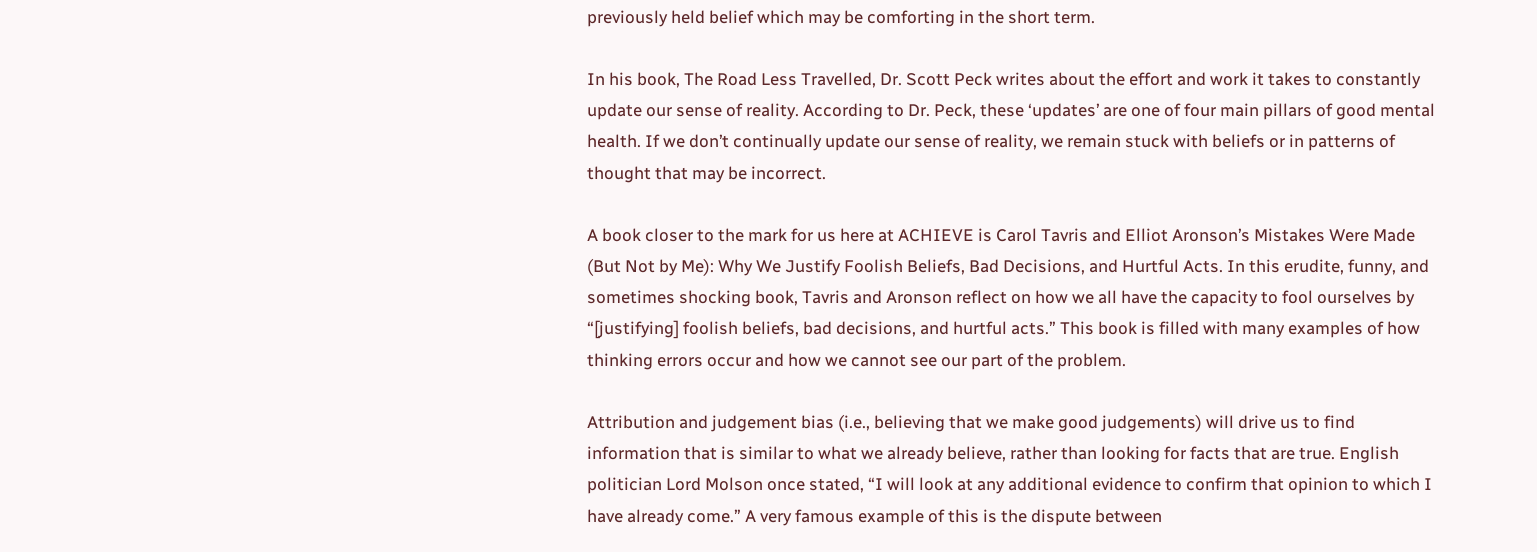previously held belief which may be comforting in the short term.

In his book, The Road Less Travelled, Dr. Scott Peck writes about the effort and work it takes to constantly update our sense of reality. According to Dr. Peck, these ‘updates’ are one of four main pillars of good mental health. If we don’t continually update our sense of reality, we remain stuck with beliefs or in patterns of thought that may be incorrect.

A book closer to the mark for us here at ACHIEVE is Carol Tavris and Elliot Aronson’s Mistakes Were Made (But Not by Me): Why We Justify Foolish Beliefs, Bad Decisions, and Hurtful Acts. In this erudite, funny, and sometimes shocking book, Tavris and Aronson reflect on how we all have the capacity to fool ourselves by “[justifying] foolish beliefs, bad decisions, and hurtful acts.” This book is filled with many examples of how thinking errors occur and how we cannot see our part of the problem.

Attribution and judgement bias (i.e., believing that we make good judgements) will drive us to find information that is similar to what we already believe, rather than looking for facts that are true. English politician Lord Molson once stated, “I will look at any additional evidence to confirm that opinion to which I have already come.” A very famous example of this is the dispute between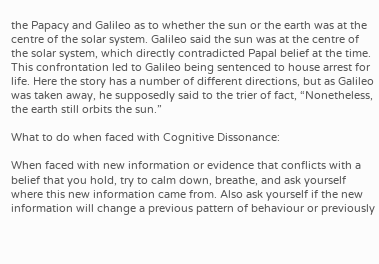the Papacy and Galileo as to whether the sun or the earth was at the centre of the solar system. Galileo said the sun was at the centre of the solar system, which directly contradicted Papal belief at the time. This confrontation led to Galileo being sentenced to house arrest for life. Here the story has a number of different directions, but as Galileo was taken away, he supposedly said to the trier of fact, “Nonetheless, the earth still orbits the sun.”

What to do when faced with Cognitive Dissonance:

When faced with new information or evidence that conflicts with a belief that you hold, try to calm down, breathe, and ask yourself where this new information came from. Also ask yourself if the new information will change a previous pattern of behaviour or previously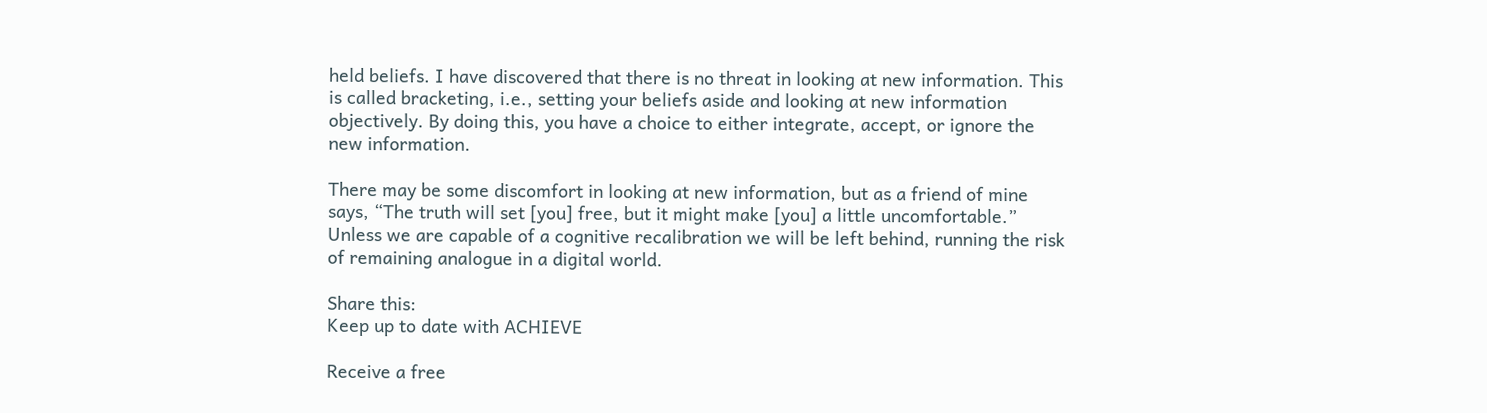held beliefs. I have discovered that there is no threat in looking at new information. This is called bracketing, i.e., setting your beliefs aside and looking at new information objectively. By doing this, you have a choice to either integrate, accept, or ignore the new information.

There may be some discomfort in looking at new information, but as a friend of mine says, “The truth will set [you] free, but it might make [you] a little uncomfortable.” Unless we are capable of a cognitive recalibration we will be left behind, running the risk of remaining analogue in a digital world.

Share this:
Keep up to date with ACHIEVE

Receive a free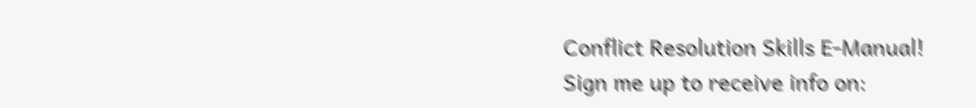Conflict Resolution Skills E-Manual!
Sign me up to receive info on: